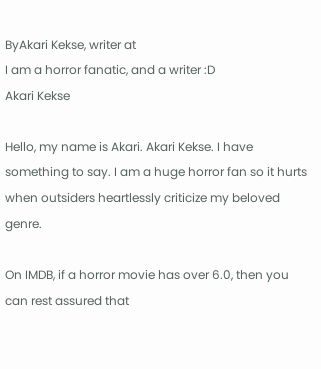ByAkari Kekse, writer at
I am a horror fanatic, and a writer :D
Akari Kekse

Hello, my name is Akari. Akari Kekse. I have something to say. I am a huge horror fan so it hurts when outsiders heartlessly criticize my beloved genre.

On IMDB, if a horror movie has over 6.0, then you can rest assured that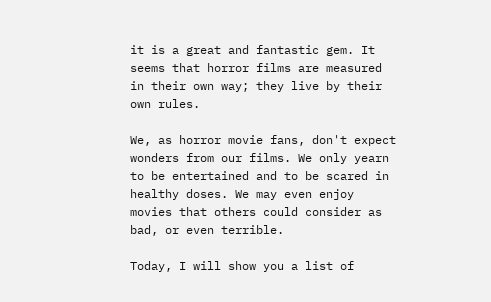it is a great and fantastic gem. It seems that horror films are measured in their own way; they live by their own rules.

We, as horror movie fans, don't expect wonders from our films. We only yearn to be entertained and to be scared in healthy doses. We may even enjoy movies that others could consider as bad, or even terrible.

Today, I will show you a list of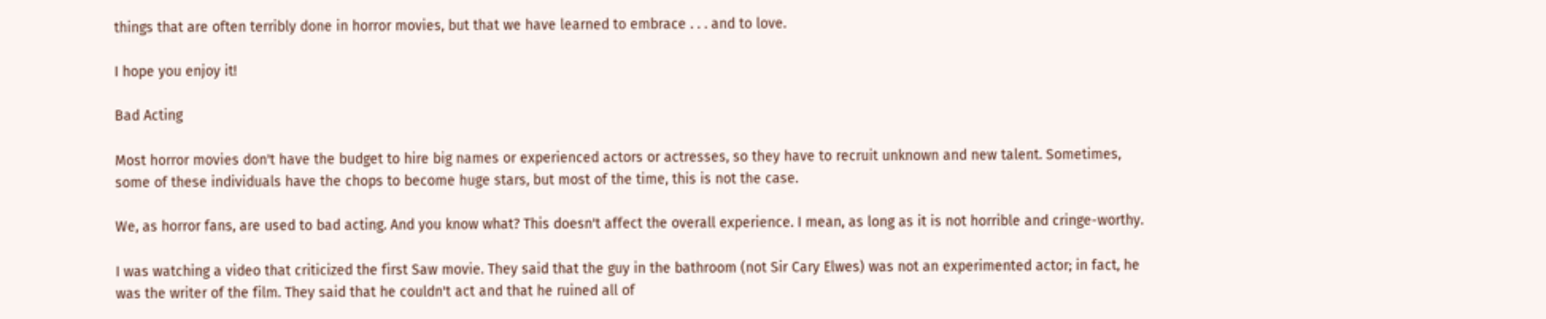things that are often terribly done in horror movies, but that we have learned to embrace . . . and to love.

I hope you enjoy it!

Bad Acting

Most horror movies don't have the budget to hire big names or experienced actors or actresses, so they have to recruit unknown and new talent. Sometimes, some of these individuals have the chops to become huge stars, but most of the time, this is not the case.

We, as horror fans, are used to bad acting. And you know what? This doesn't affect the overall experience. I mean, as long as it is not horrible and cringe-worthy.

I was watching a video that criticized the first Saw movie. They said that the guy in the bathroom (not Sir Cary Elwes) was not an experimented actor; in fact, he was the writer of the film. They said that he couldn't act and that he ruined all of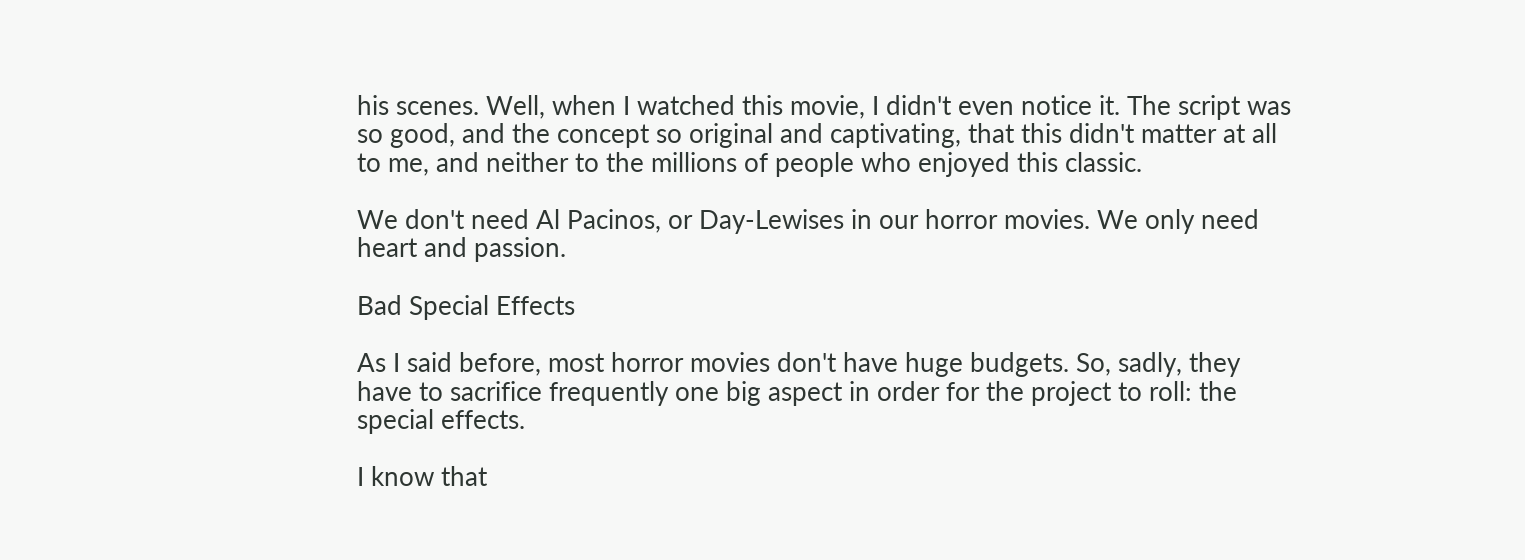his scenes. Well, when I watched this movie, I didn't even notice it. The script was so good, and the concept so original and captivating, that this didn't matter at all to me, and neither to the millions of people who enjoyed this classic.

We don't need Al Pacinos, or Day-Lewises in our horror movies. We only need heart and passion.

Bad Special Effects

As I said before, most horror movies don't have huge budgets. So, sadly, they have to sacrifice frequently one big aspect in order for the project to roll: the special effects.

I know that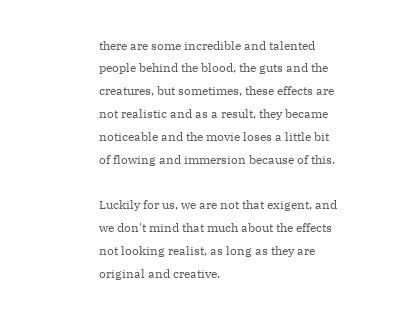there are some incredible and talented people behind the blood, the guts and the creatures, but sometimes, these effects are not realistic and as a result, they became noticeable and the movie loses a little bit of flowing and immersion because of this.

Luckily for us, we are not that exigent, and we don't mind that much about the effects not looking realist, as long as they are original and creative.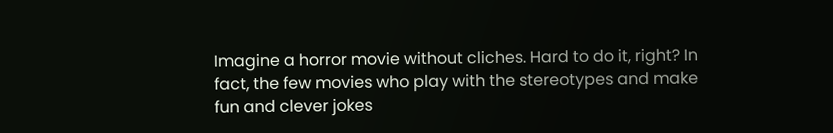Imagine a horror movie without cliches. Hard to do it, right? In fact, the few movies who play with the stereotypes and make fun and clever jokes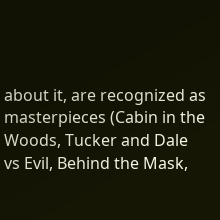about it, are recognized as masterpieces (Cabin in the Woods, Tucker and Dale vs Evil, Behind the Mask,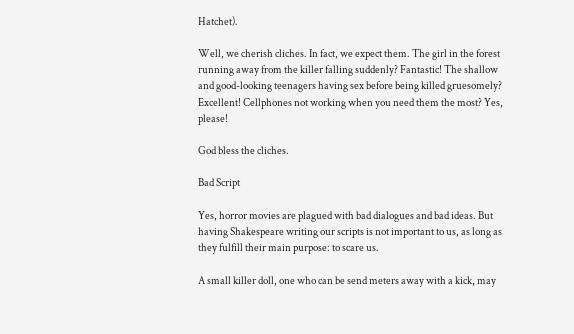Hatchet).

Well, we cherish cliches. In fact, we expect them. The girl in the forest running away from the killer falling suddenly? Fantastic! The shallow and good-looking teenagers having sex before being killed gruesomely? Excellent! Cellphones not working when you need them the most? Yes, please!

God bless the cliches.

Bad Script

Yes, horror movies are plagued with bad dialogues and bad ideas. But having Shakespeare writing our scripts is not important to us, as long as they fulfill their main purpose: to scare us.

A small killer doll, one who can be send meters away with a kick, may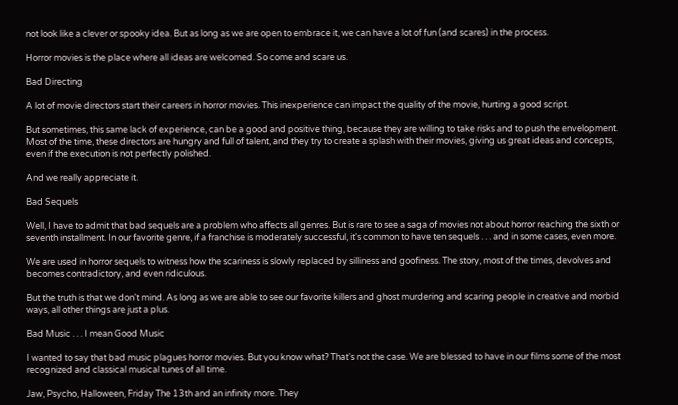not look like a clever or spooky idea. But as long as we are open to embrace it, we can have a lot of fun (and scares) in the process.

Horror movies is the place where all ideas are welcomed. So come and scare us.

Bad Directing

A lot of movie directors start their careers in horror movies. This inexperience can impact the quality of the movie, hurting a good script.

But sometimes, this same lack of experience, can be a good and positive thing, because they are willing to take risks and to push the envelopment. Most of the time, these directors are hungry and full of talent, and they try to create a splash with their movies, giving us great ideas and concepts, even if the execution is not perfectly polished.

And we really appreciate it.

Bad Sequels

Well, I have to admit that bad sequels are a problem who affects all genres. But is rare to see a saga of movies not about horror reaching the sixth or seventh installment. In our favorite genre, if a franchise is moderately successful, it's common to have ten sequels . . . and in some cases, even more.

We are used in horror sequels to witness how the scariness is slowly replaced by silliness and goofiness. The story, most of the times, devolves and becomes contradictory, and even ridiculous.

But the truth is that we don't mind. As long as we are able to see our favorite killers and ghost murdering and scaring people in creative and morbid ways, all other things are just a plus.

Bad Music . . . I mean Good Music

I wanted to say that bad music plagues horror movies. But you know what? That's not the case. We are blessed to have in our films some of the most recognized and classical musical tunes of all time.

Jaw, Psycho, Halloween, Friday The 13th and an infinity more. They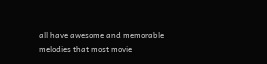all have awesome and memorable melodies that most movie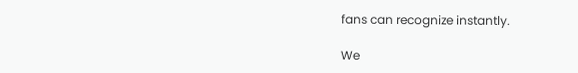fans can recognize instantly.

We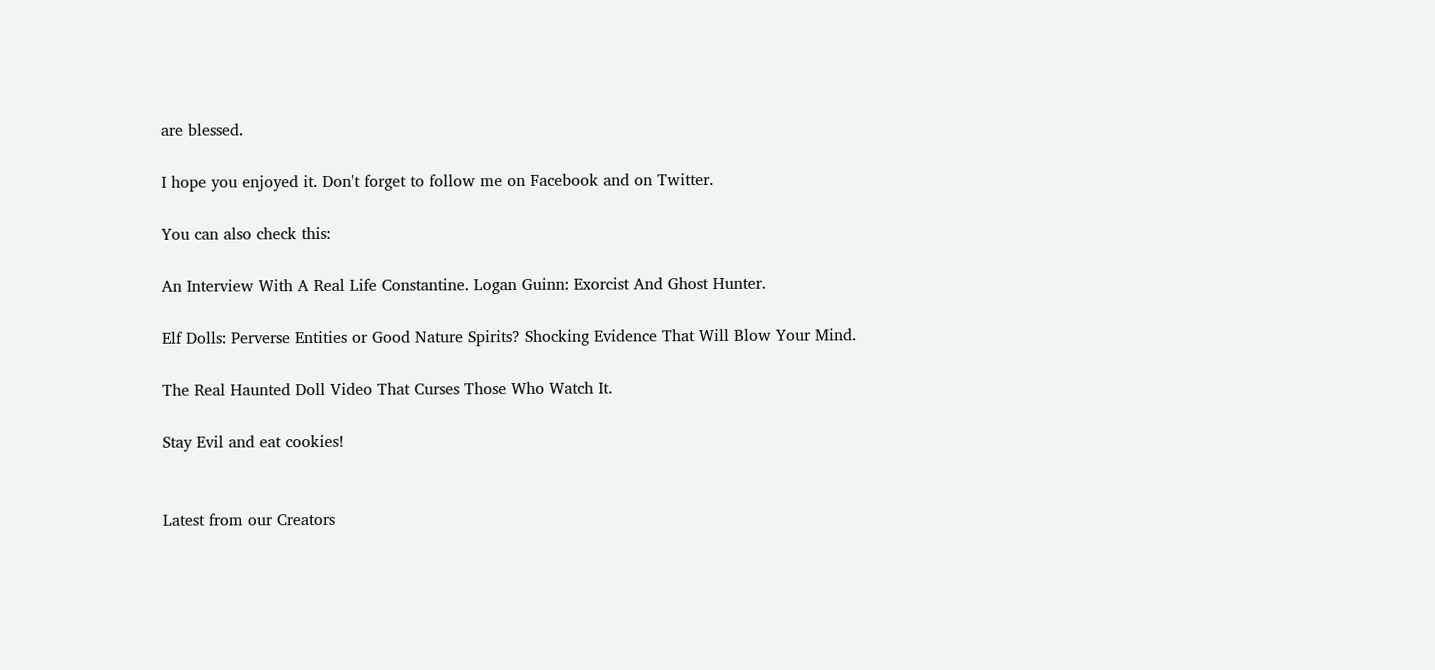are blessed.

I hope you enjoyed it. Don't forget to follow me on Facebook and on Twitter.

You can also check this:

An Interview With A Real Life Constantine. Logan Guinn: Exorcist And Ghost Hunter.

Elf Dolls: Perverse Entities or Good Nature Spirits? Shocking Evidence That Will Blow Your Mind.

The Real Haunted Doll Video That Curses Those Who Watch It.

Stay Evil and eat cookies!


Latest from our Creators